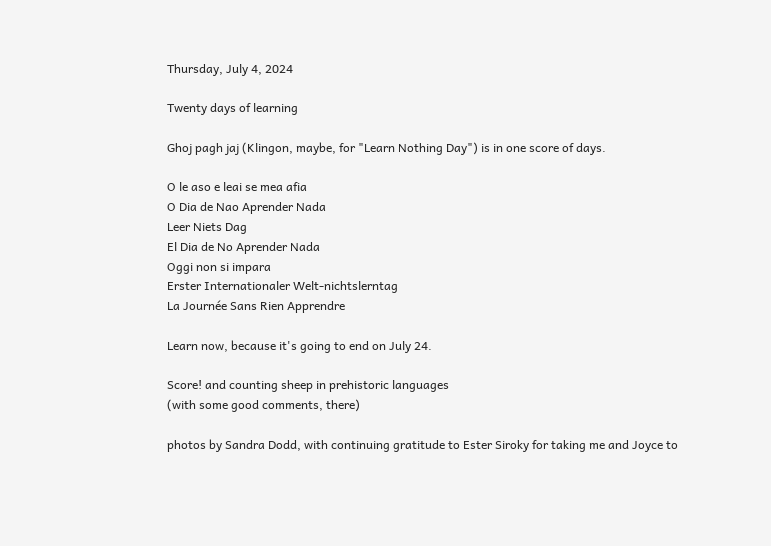Thursday, July 4, 2024

Twenty days of learning

Ghoj pagh jaj (Klingon, maybe, for "Learn Nothing Day") is in one score of days.

O le aso e leai se mea afia
O Dia de Nao Aprender Nada
Leer Niets Dag
El Dia de No Aprender Nada
Oggi non si impara
Erster Internationaler Welt-nichtslerntag
La Journée Sans Rien Apprendre

Learn now, because it's going to end on July 24.

Score! and counting sheep in prehistoric languages
(with some good comments, there)

photos by Sandra Dodd, with continuing gratitude to Ester Siroky for taking me and Joyce to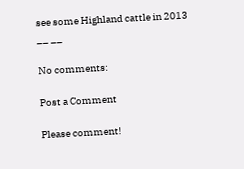see some Highland cattle in 2013
__ __

No comments:

Post a Comment

Please comment!